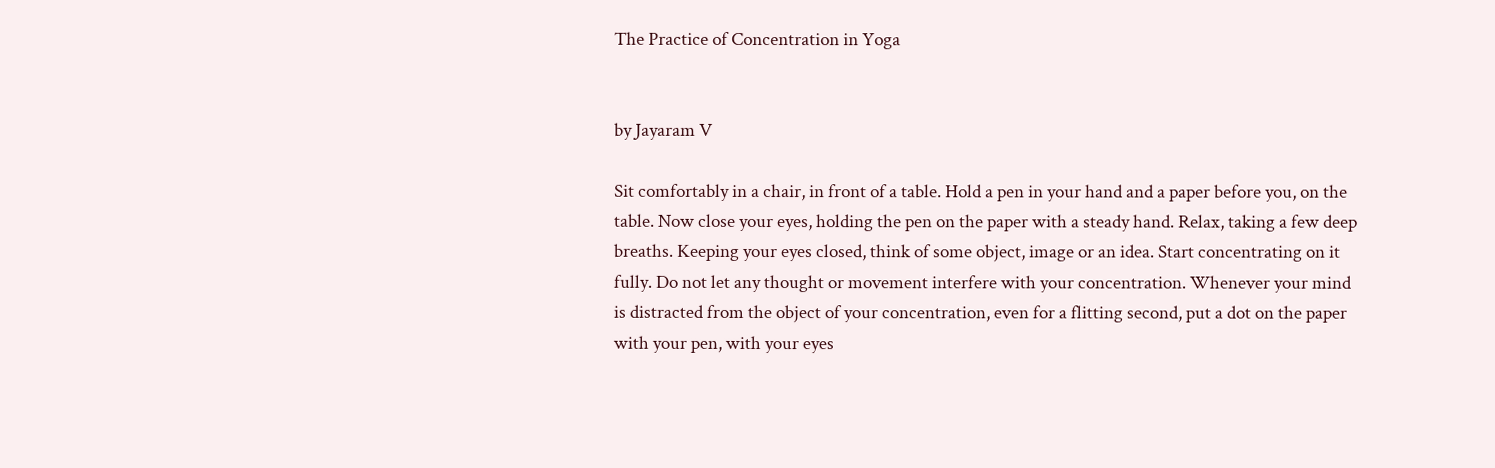The Practice of Concentration in Yoga


by Jayaram V

Sit comfortably in a chair, in front of a table. Hold a pen in your hand and a paper before you, on the table. Now close your eyes, holding the pen on the paper with a steady hand. Relax, taking a few deep breaths. Keeping your eyes closed, think of some object, image or an idea. Start concentrating on it fully. Do not let any thought or movement interfere with your concentration. Whenever your mind is distracted from the object of your concentration, even for a flitting second, put a dot on the paper with your pen, with your eyes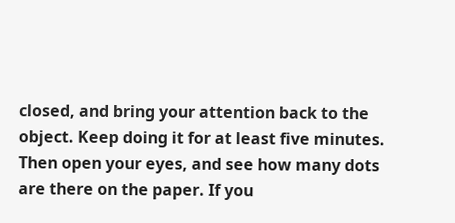closed, and bring your attention back to the object. Keep doing it for at least five minutes. Then open your eyes, and see how many dots are there on the paper. If you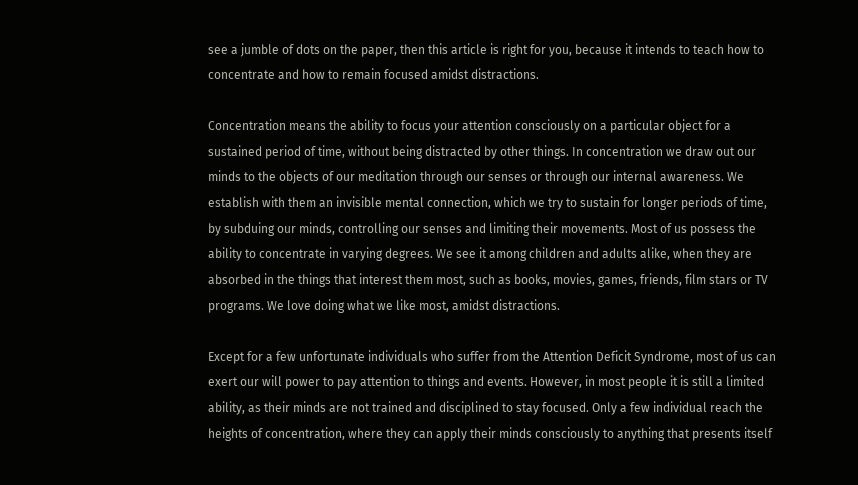see a jumble of dots on the paper, then this article is right for you, because it intends to teach how to concentrate and how to remain focused amidst distractions.

Concentration means the ability to focus your attention consciously on a particular object for a sustained period of time, without being distracted by other things. In concentration we draw out our minds to the objects of our meditation through our senses or through our internal awareness. We establish with them an invisible mental connection, which we try to sustain for longer periods of time, by subduing our minds, controlling our senses and limiting their movements. Most of us possess the ability to concentrate in varying degrees. We see it among children and adults alike, when they are absorbed in the things that interest them most, such as books, movies, games, friends, film stars or TV programs. We love doing what we like most, amidst distractions.

Except for a few unfortunate individuals who suffer from the Attention Deficit Syndrome, most of us can exert our will power to pay attention to things and events. However, in most people it is still a limited ability, as their minds are not trained and disciplined to stay focused. Only a few individual reach the heights of concentration, where they can apply their minds consciously to anything that presents itself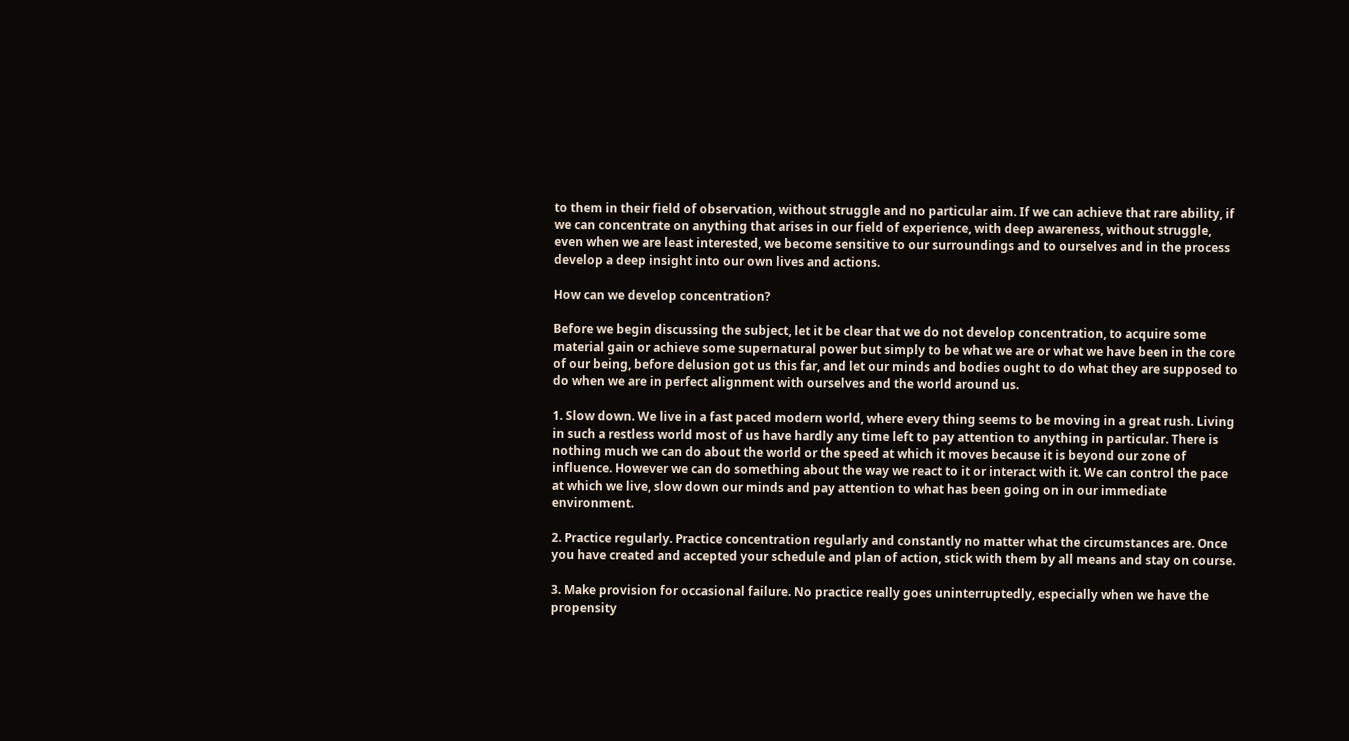to them in their field of observation, without struggle and no particular aim. If we can achieve that rare ability, if we can concentrate on anything that arises in our field of experience, with deep awareness, without struggle, even when we are least interested, we become sensitive to our surroundings and to ourselves and in the process develop a deep insight into our own lives and actions.

How can we develop concentration?

Before we begin discussing the subject, let it be clear that we do not develop concentration, to acquire some material gain or achieve some supernatural power but simply to be what we are or what we have been in the core of our being, before delusion got us this far, and let our minds and bodies ought to do what they are supposed to do when we are in perfect alignment with ourselves and the world around us.

1. Slow down. We live in a fast paced modern world, where every thing seems to be moving in a great rush. Living in such a restless world most of us have hardly any time left to pay attention to anything in particular. There is nothing much we can do about the world or the speed at which it moves because it is beyond our zone of influence. However we can do something about the way we react to it or interact with it. We can control the pace at which we live, slow down our minds and pay attention to what has been going on in our immediate environment.

2. Practice regularly. Practice concentration regularly and constantly no matter what the circumstances are. Once you have created and accepted your schedule and plan of action, stick with them by all means and stay on course.

3. Make provision for occasional failure. No practice really goes uninterruptedly, especially when we have the propensity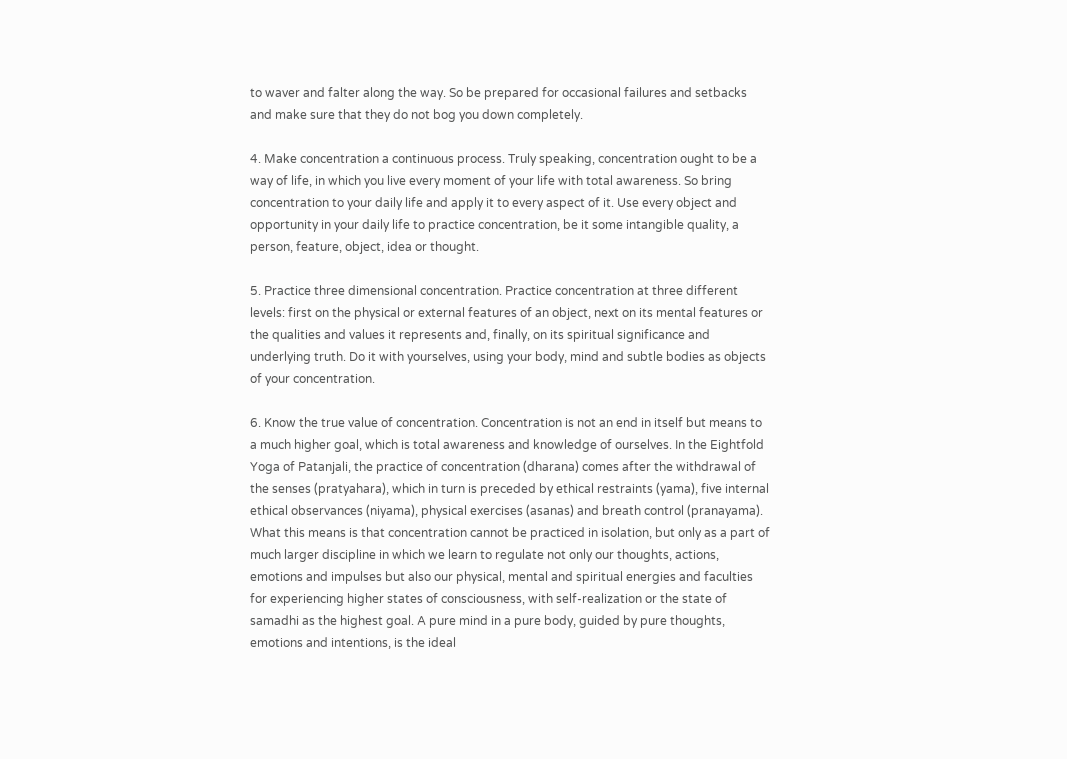to waver and falter along the way. So be prepared for occasional failures and setbacks and make sure that they do not bog you down completely.

4. Make concentration a continuous process. Truly speaking, concentration ought to be a way of life, in which you live every moment of your life with total awareness. So bring concentration to your daily life and apply it to every aspect of it. Use every object and opportunity in your daily life to practice concentration, be it some intangible quality, a person, feature, object, idea or thought.

5. Practice three dimensional concentration. Practice concentration at three different levels: first on the physical or external features of an object, next on its mental features or the qualities and values it represents and, finally, on its spiritual significance and underlying truth. Do it with yourselves, using your body, mind and subtle bodies as objects of your concentration.

6. Know the true value of concentration. Concentration is not an end in itself but means to a much higher goal, which is total awareness and knowledge of ourselves. In the Eightfold Yoga of Patanjali, the practice of concentration (dharana) comes after the withdrawal of the senses (pratyahara), which in turn is preceded by ethical restraints (yama), five internal ethical observances (niyama), physical exercises (asanas) and breath control (pranayama). What this means is that concentration cannot be practiced in isolation, but only as a part of much larger discipline in which we learn to regulate not only our thoughts, actions, emotions and impulses but also our physical, mental and spiritual energies and faculties for experiencing higher states of consciousness, with self-realization or the state of samadhi as the highest goal. A pure mind in a pure body, guided by pure thoughts, emotions and intentions, is the ideal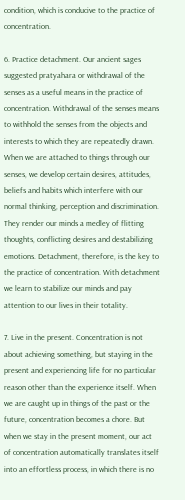condition, which is conducive to the practice of concentration.

6. Practice detachment. Our ancient sages suggested pratyahara or withdrawal of the senses as a useful means in the practice of concentration. Withdrawal of the senses means to withhold the senses from the objects and interests to which they are repeatedly drawn. When we are attached to things through our senses, we develop certain desires, attitudes, beliefs and habits which interfere with our normal thinking, perception and discrimination. They render our minds a medley of flitting thoughts, conflicting desires and destabilizing emotions. Detachment, therefore, is the key to the practice of concentration. With detachment we learn to stabilize our minds and pay attention to our lives in their totality.

7. Live in the present. Concentration is not about achieving something, but staying in the present and experiencing life for no particular reason other than the experience itself. When we are caught up in things of the past or the future, concentration becomes a chore. But when we stay in the present moment, our act of concentration automatically translates itself into an effortless process, in which there is no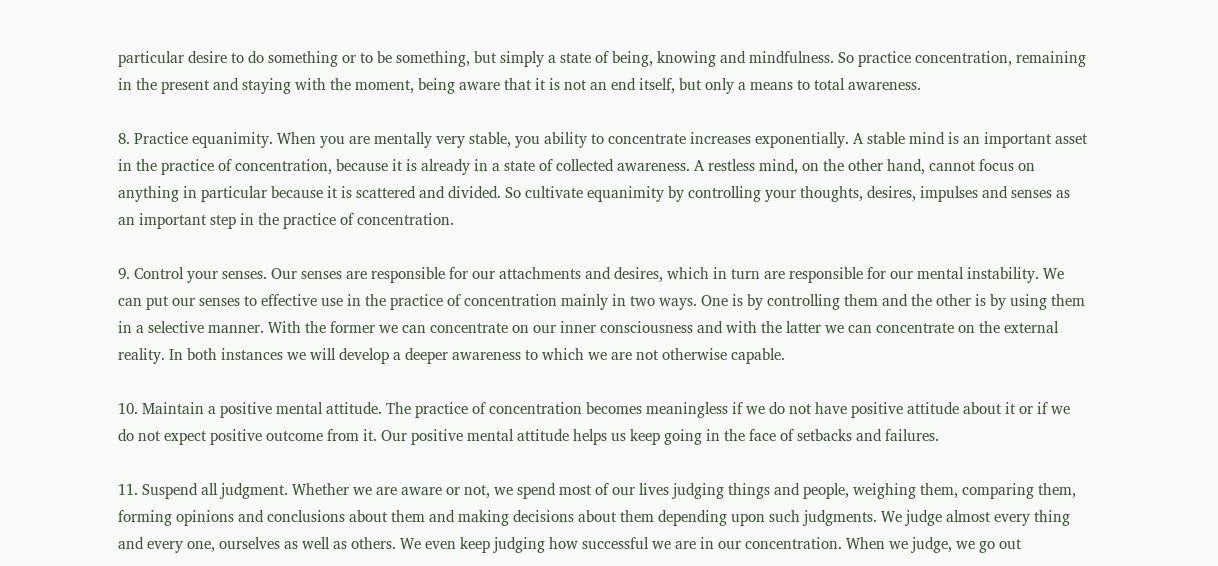particular desire to do something or to be something, but simply a state of being, knowing and mindfulness. So practice concentration, remaining in the present and staying with the moment, being aware that it is not an end itself, but only a means to total awareness.

8. Practice equanimity. When you are mentally very stable, you ability to concentrate increases exponentially. A stable mind is an important asset in the practice of concentration, because it is already in a state of collected awareness. A restless mind, on the other hand, cannot focus on anything in particular because it is scattered and divided. So cultivate equanimity by controlling your thoughts, desires, impulses and senses as an important step in the practice of concentration.

9. Control your senses. Our senses are responsible for our attachments and desires, which in turn are responsible for our mental instability. We can put our senses to effective use in the practice of concentration mainly in two ways. One is by controlling them and the other is by using them in a selective manner. With the former we can concentrate on our inner consciousness and with the latter we can concentrate on the external reality. In both instances we will develop a deeper awareness to which we are not otherwise capable.

10. Maintain a positive mental attitude. The practice of concentration becomes meaningless if we do not have positive attitude about it or if we do not expect positive outcome from it. Our positive mental attitude helps us keep going in the face of setbacks and failures.

11. Suspend all judgment. Whether we are aware or not, we spend most of our lives judging things and people, weighing them, comparing them, forming opinions and conclusions about them and making decisions about them depending upon such judgments. We judge almost every thing and every one, ourselves as well as others. We even keep judging how successful we are in our concentration. When we judge, we go out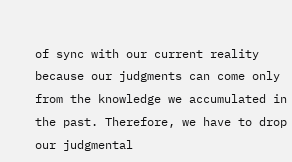of sync with our current reality because our judgments can come only from the knowledge we accumulated in the past. Therefore, we have to drop our judgmental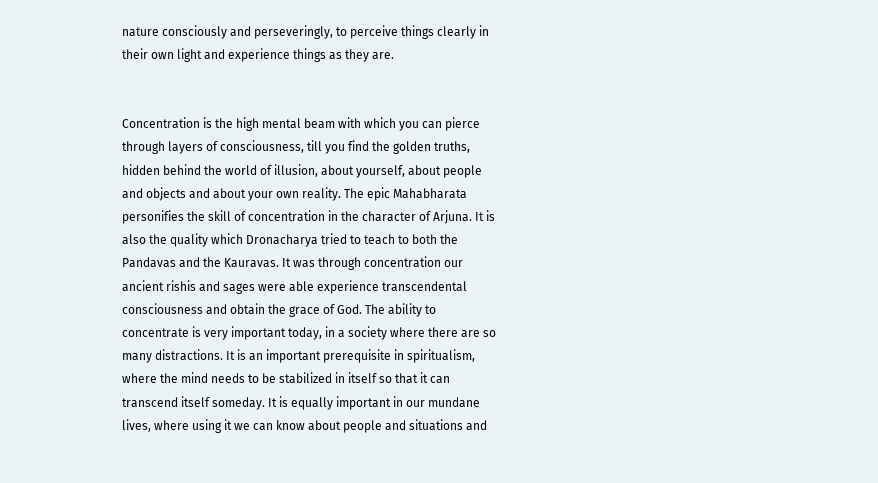nature consciously and perseveringly, to perceive things clearly in their own light and experience things as they are.


Concentration is the high mental beam with which you can pierce through layers of consciousness, till you find the golden truths, hidden behind the world of illusion, about yourself, about people and objects and about your own reality. The epic Mahabharata personifies the skill of concentration in the character of Arjuna. It is also the quality which Dronacharya tried to teach to both the Pandavas and the Kauravas. It was through concentration our ancient rishis and sages were able experience transcendental consciousness and obtain the grace of God. The ability to concentrate is very important today, in a society where there are so many distractions. It is an important prerequisite in spiritualism, where the mind needs to be stabilized in itself so that it can transcend itself someday. It is equally important in our mundane lives, where using it we can know about people and situations and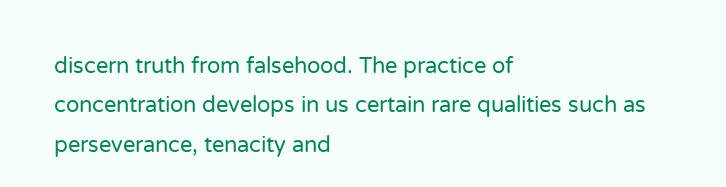discern truth from falsehood. The practice of concentration develops in us certain rare qualities such as perseverance, tenacity and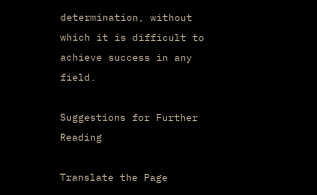determination, without which it is difficult to achieve success in any field.

Suggestions for Further Reading

Translate the Page